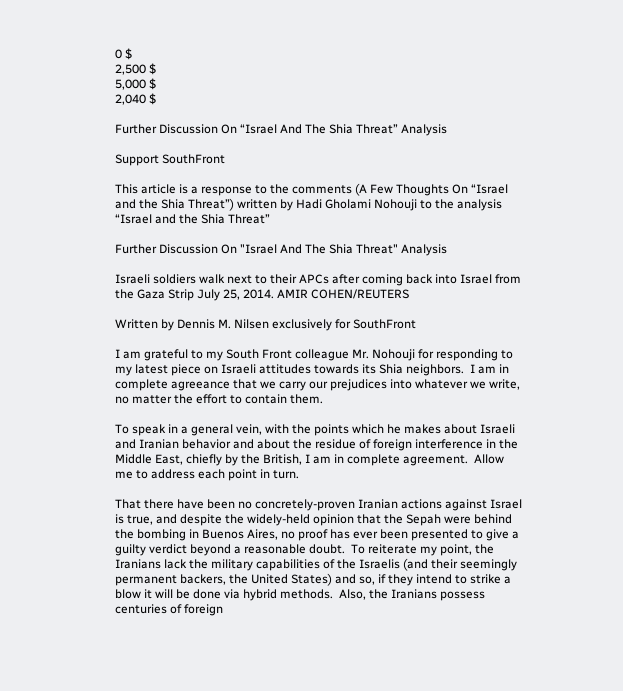0 $
2,500 $
5,000 $
2,040 $

Further Discussion On “Israel And The Shia Threat” Analysis

Support SouthFront

This article is a response to the comments (A Few Thoughts On “Israel and the Shia Threat”) written by Hadi Gholami Nohouji to the analysis “Israel and the Shia Threat”

Further Discussion On "Israel And The Shia Threat" Analysis

Israeli soldiers walk next to their APCs after coming back into Israel from the Gaza Strip July 25, 2014. AMIR COHEN/REUTERS

Written by Dennis M. Nilsen exclusively for SouthFront

I am grateful to my South Front colleague Mr. Nohouji for responding to my latest piece on Israeli attitudes towards its Shia neighbors.  I am in complete agreeance that we carry our prejudices into whatever we write, no matter the effort to contain them.

To speak in a general vein, with the points which he makes about Israeli and Iranian behavior and about the residue of foreign interference in the Middle East, chiefly by the British, I am in complete agreement.  Allow me to address each point in turn.

That there have been no concretely-proven Iranian actions against Israel is true, and despite the widely-held opinion that the Sepah were behind the bombing in Buenos Aires, no proof has ever been presented to give a guilty verdict beyond a reasonable doubt.  To reiterate my point, the Iranians lack the military capabilities of the Israelis (and their seemingly permanent backers, the United States) and so, if they intend to strike a blow it will be done via hybrid methods.  Also, the Iranians possess centuries of foreign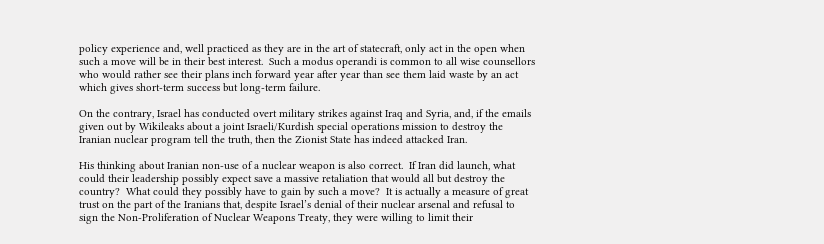policy experience and, well practiced as they are in the art of statecraft, only act in the open when such a move will be in their best interest.  Such a modus operandi is common to all wise counsellors who would rather see their plans inch forward year after year than see them laid waste by an act which gives short-term success but long-term failure.

On the contrary, Israel has conducted overt military strikes against Iraq and Syria, and, if the emails given out by Wikileaks about a joint Israeli/Kurdish special operations mission to destroy the Iranian nuclear program tell the truth, then the Zionist State has indeed attacked Iran.

His thinking about Iranian non-use of a nuclear weapon is also correct.  If Iran did launch, what could their leadership possibly expect save a massive retaliation that would all but destroy the country?  What could they possibly have to gain by such a move?  It is actually a measure of great trust on the part of the Iranians that, despite Israel’s denial of their nuclear arsenal and refusal to sign the Non-Proliferation of Nuclear Weapons Treaty, they were willing to limit their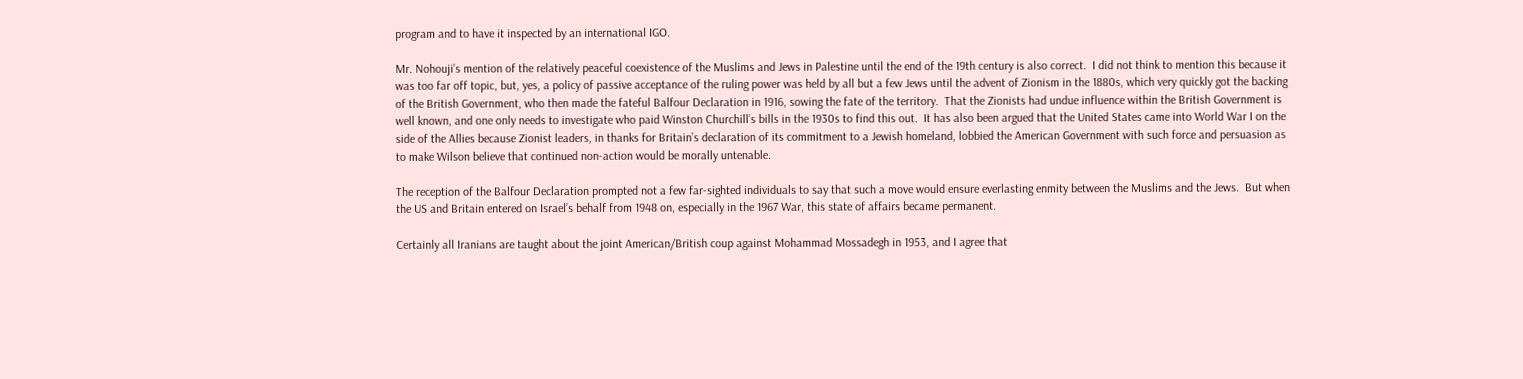program and to have it inspected by an international IGO.

Mr. Nohouji’s mention of the relatively peaceful coexistence of the Muslims and Jews in Palestine until the end of the 19th century is also correct.  I did not think to mention this because it was too far off topic, but, yes, a policy of passive acceptance of the ruling power was held by all but a few Jews until the advent of Zionism in the 1880s, which very quickly got the backing of the British Government, who then made the fateful Balfour Declaration in 1916, sowing the fate of the territory.  That the Zionists had undue influence within the British Government is well known, and one only needs to investigate who paid Winston Churchill’s bills in the 1930s to find this out.  It has also been argued that the United States came into World War I on the side of the Allies because Zionist leaders, in thanks for Britain’s declaration of its commitment to a Jewish homeland, lobbied the American Government with such force and persuasion as to make Wilson believe that continued non-action would be morally untenable.

The reception of the Balfour Declaration prompted not a few far-sighted individuals to say that such a move would ensure everlasting enmity between the Muslims and the Jews.  But when the US and Britain entered on Israel’s behalf from 1948 on, especially in the 1967 War, this state of affairs became permanent.

Certainly all Iranians are taught about the joint American/British coup against Mohammad Mossadegh in 1953, and I agree that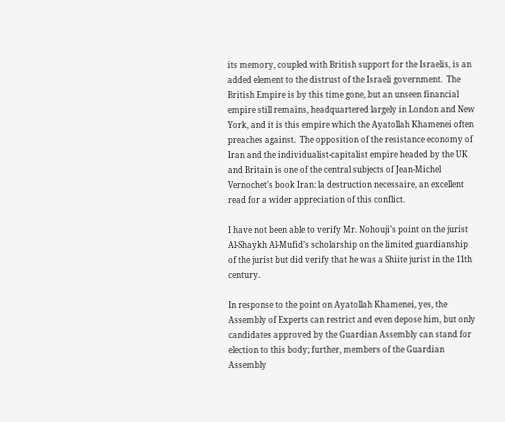its memory, coupled with British support for the Israelis, is an added element to the distrust of the Israeli government.  The British Empire is by this time gone, but an unseen financial empire still remains, headquartered largely in London and New York, and it is this empire which the Ayatollah Khamenei often preaches against.  The opposition of the resistance economy of Iran and the individualist-capitalist empire headed by the UK and Britain is one of the central subjects of Jean-Michel Vernochet’s book Iran: la destruction necessaire, an excellent read for a wider appreciation of this conflict.

I have not been able to verify Mr. Nohouji’s point on the jurist Al-Shaykh Al-Mufid’s scholarship on the limited guardianship of the jurist but did verify that he was a Shiite jurist in the 11th century.

In response to the point on Ayatollah Khamenei, yes, the Assembly of Experts can restrict and even depose him, but only candidates approved by the Guardian Assembly can stand for election to this body; further, members of the Guardian Assembly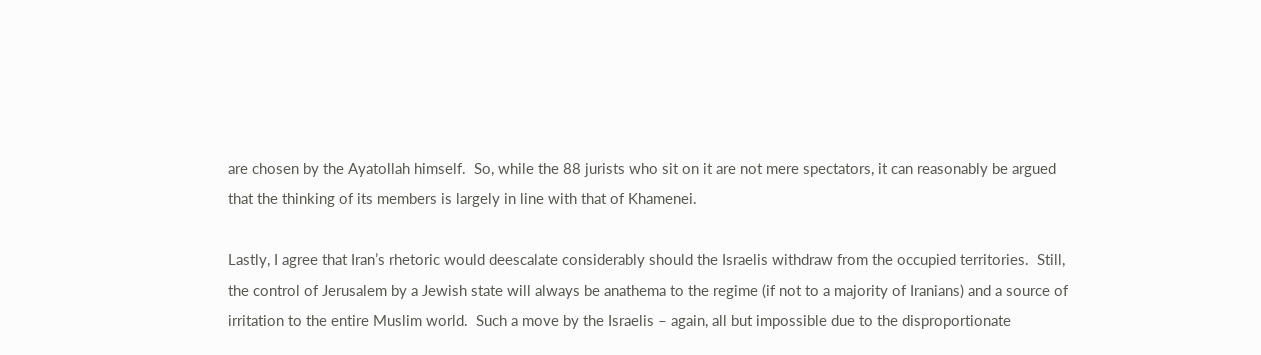are chosen by the Ayatollah himself.  So, while the 88 jurists who sit on it are not mere spectators, it can reasonably be argued that the thinking of its members is largely in line with that of Khamenei.

Lastly, I agree that Iran’s rhetoric would deescalate considerably should the Israelis withdraw from the occupied territories.  Still, the control of Jerusalem by a Jewish state will always be anathema to the regime (if not to a majority of Iranians) and a source of irritation to the entire Muslim world.  Such a move by the Israelis – again, all but impossible due to the disproportionate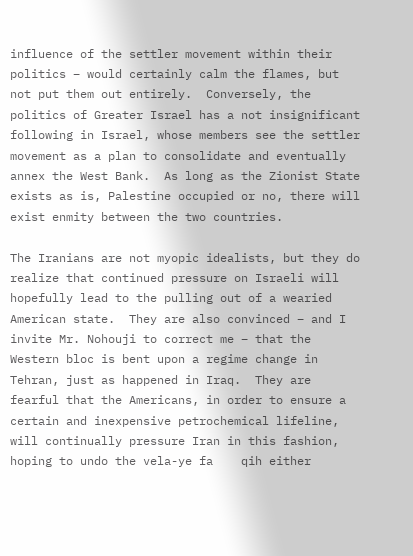influence of the settler movement within their politics – would certainly calm the flames, but not put them out entirely.  Conversely, the politics of Greater Israel has a not insignificant following in Israel, whose members see the settler movement as a plan to consolidate and eventually annex the West Bank.  As long as the Zionist State exists as is, Palestine occupied or no, there will exist enmity between the two countries.

The Iranians are not myopic idealists, but they do realize that continued pressure on Israeli will hopefully lead to the pulling out of a wearied American state.  They are also convinced – and I invite Mr. Nohouji to correct me – that the Western bloc is bent upon a regime change in Tehran, just as happened in Iraq.  They are fearful that the Americans, in order to ensure a certain and inexpensive petrochemical lifeline, will continually pressure Iran in this fashion, hoping to undo the vela-ye fa    qih either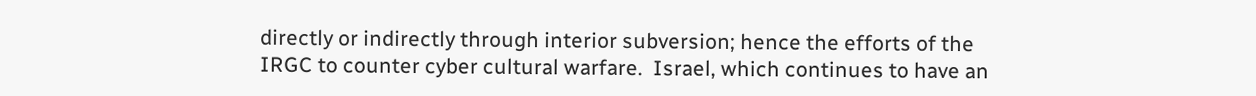directly or indirectly through interior subversion; hence the efforts of the IRGC to counter cyber cultural warfare.  Israel, which continues to have an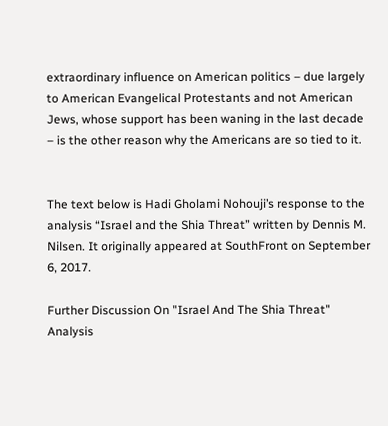extraordinary influence on American politics – due largely to American Evangelical Protestants and not American Jews, whose support has been waning in the last decade – is the other reason why the Americans are so tied to it.


The text below is Hadi Gholami Nohouji’s response to the analysis “Israel and the Shia Threat” written by Dennis M. Nilsen. It originally appeared at SouthFront on September 6, 2017.

Further Discussion On "Israel And The Shia Threat" Analysis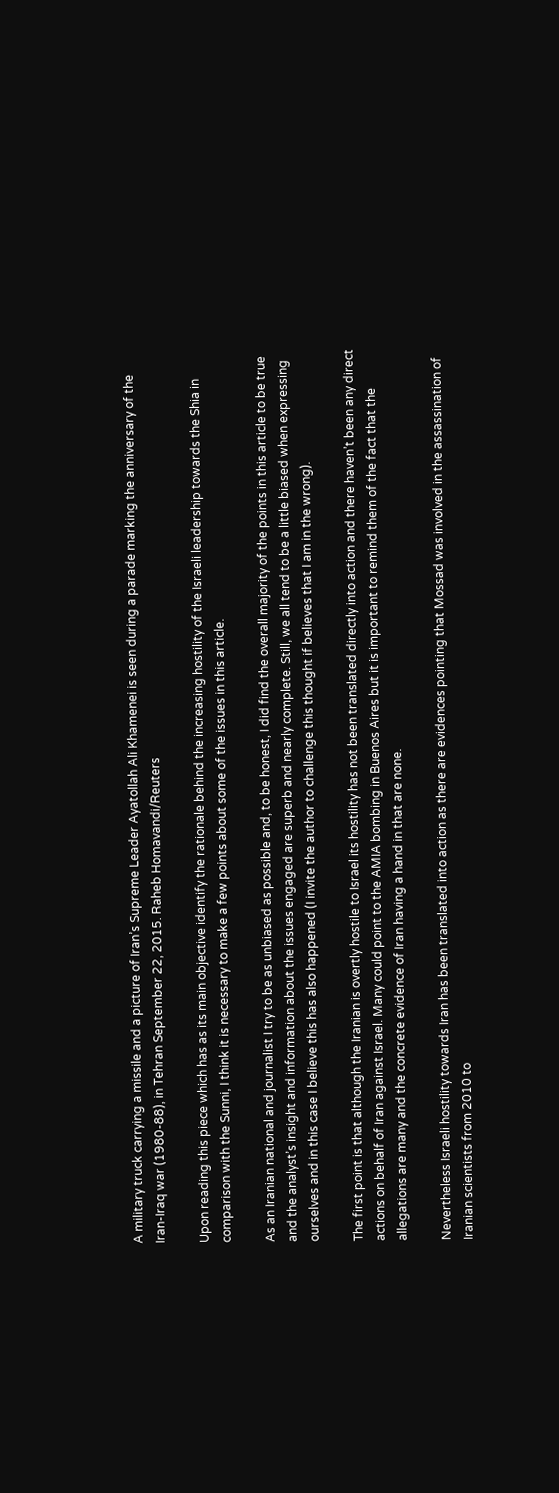A military truck carrying a missile and a picture of Iran’s Supreme Leader Ayatollah Ali Khamenei is seen during a parade marking the anniversary of the Iran-Iraq war (1980-88), in Tehran September 22, 2015. Raheb Homavandi/Reuters

Upon reading this piece which has as its main objective identify the rationale behind the increasing hostility of the Israeli leadership towards the Shia in comparison with the Sunni, I think it is necessary to make a few points about some of the issues in this article.

As an Iranian national and journalist I try to be as unbiased as possible and, to be honest, I did find the overall majority of the points in this article to be true and the analyst’s insight and information about the issues engaged are superb and nearly complete. Still, we all tend to be a little biased when expressing ourselves and in this case I believe this has also happened (I invite the author to challenge this thought if believes that I am in the wrong).

The first point is that although the Iranian is overtly hostile to Israel its hostility has not been translated directly into action and there haven’t been any direct actions on behalf of Iran against Israel. Many could point to the AMIA bombing in Buenos Aires but it is important to remind them of the fact that the allegations are many and the concrete evidence of Iran having a hand in that are none.

Nevertheless Israeli hostility towards Iran has been translated into action as there are evidences pointing that Mossad was involved in the assassination of Iranian scientists from 2010 to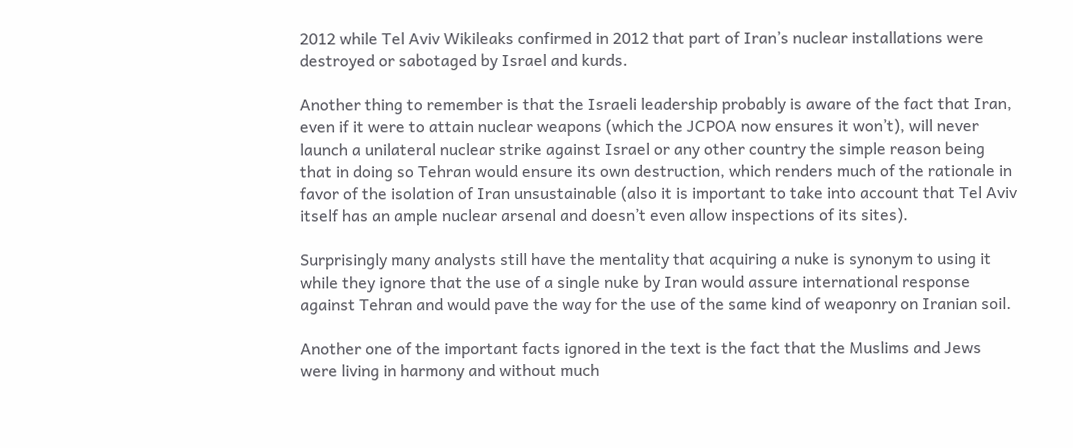2012 while Tel Aviv Wikileaks confirmed in 2012 that part of Iran’s nuclear installations were destroyed or sabotaged by Israel and kurds.

Another thing to remember is that the Israeli leadership probably is aware of the fact that Iran, even if it were to attain nuclear weapons (which the JCPOA now ensures it won’t), will never launch a unilateral nuclear strike against Israel or any other country the simple reason being that in doing so Tehran would ensure its own destruction, which renders much of the rationale in favor of the isolation of Iran unsustainable (also it is important to take into account that Tel Aviv itself has an ample nuclear arsenal and doesn’t even allow inspections of its sites).

Surprisingly many analysts still have the mentality that acquiring a nuke is synonym to using it while they ignore that the use of a single nuke by Iran would assure international response against Tehran and would pave the way for the use of the same kind of weaponry on Iranian soil.

Another one of the important facts ignored in the text is the fact that the Muslims and Jews were living in harmony and without much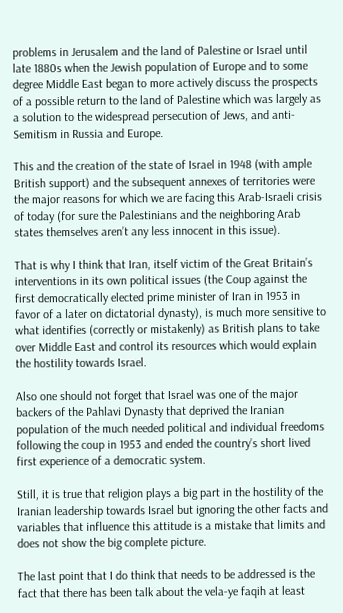problems in Jerusalem and the land of Palestine or Israel until late 1880s when the Jewish population of Europe and to some degree Middle East began to more actively discuss the prospects of a possible return to the land of Palestine which was largely as a solution to the widespread persecution of Jews, and anti-Semitism in Russia and Europe.

This and the creation of the state of Israel in 1948 (with ample British support) and the subsequent annexes of territories were the major reasons for which we are facing this Arab-Israeli crisis of today (for sure the Palestinians and the neighboring Arab states themselves aren’t any less innocent in this issue).

That is why I think that Iran, itself victim of the Great Britain’s interventions in its own political issues (the Coup against the first democratically elected prime minister of Iran in 1953 in favor of a later on dictatorial dynasty), is much more sensitive to what identifies (correctly or mistakenly) as British plans to take over Middle East and control its resources which would explain the hostility towards Israel.

Also one should not forget that Israel was one of the major backers of the Pahlavi Dynasty that deprived the Iranian population of the much needed political and individual freedoms following the coup in 1953 and ended the country’s short lived first experience of a democratic system.

Still, it is true that religion plays a big part in the hostility of the Iranian leadership towards Israel but ignoring the other facts and variables that influence this attitude is a mistake that limits and does not show the big complete picture.

The last point that I do think that needs to be addressed is the fact that there has been talk about the vela-ye faqih at least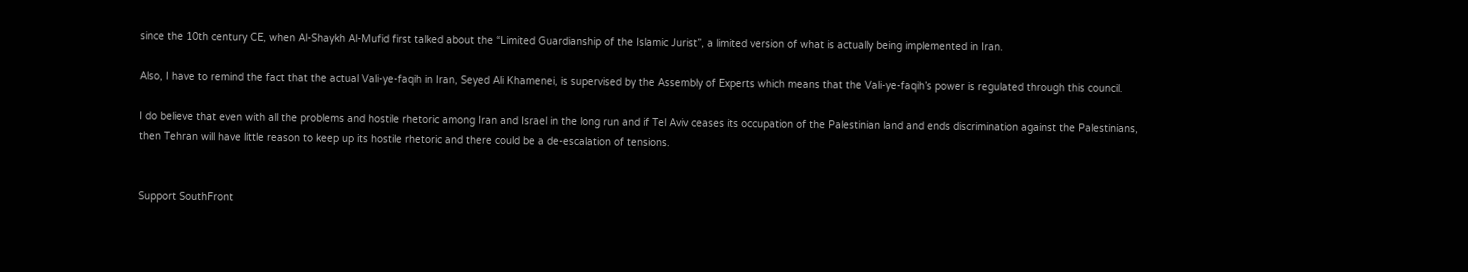since the 10th century CE, when Al-Shaykh Al-Mufid first talked about the “Limited Guardianship of the Islamic Jurist”, a limited version of what is actually being implemented in Iran.

Also, I have to remind the fact that the actual Vali-ye-faqih in Iran, Seyed Ali Khamenei, is supervised by the Assembly of Experts which means that the Vali-ye-faqih’s power is regulated through this council.

I do believe that even with all the problems and hostile rhetoric among Iran and Israel in the long run and if Tel Aviv ceases its occupation of the Palestinian land and ends discrimination against the Palestinians, then Tehran will have little reason to keep up its hostile rhetoric and there could be a de-escalation of tensions.


Support SouthFront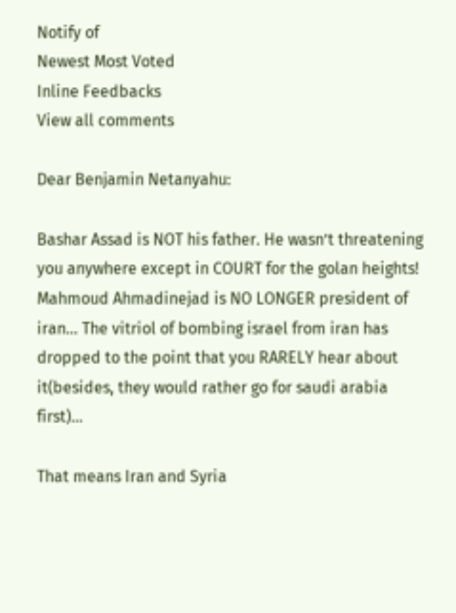Notify of
Newest Most Voted
Inline Feedbacks
View all comments

Dear Benjamin Netanyahu:

Bashar Assad is NOT his father. He wasn’t threatening you anywhere except in COURT for the golan heights!
Mahmoud Ahmadinejad is NO LONGER president of iran… The vitriol of bombing israel from iran has dropped to the point that you RARELY hear about it(besides, they would rather go for saudi arabia first)…

That means Iran and Syria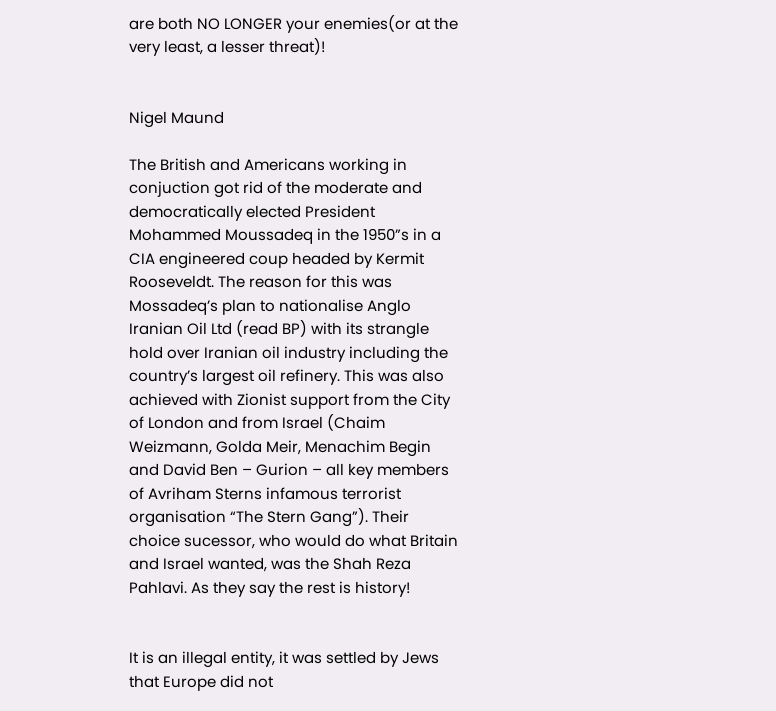are both NO LONGER your enemies(or at the very least, a lesser threat)!


Nigel Maund

The British and Americans working in conjuction got rid of the moderate and democratically elected President Mohammed Moussadeq in the 1950”s in a CIA engineered coup headed by Kermit Rooseveldt. The reason for this was Mossadeq’s plan to nationalise Anglo Iranian Oil Ltd (read BP) with its strangle hold over Iranian oil industry including the country’s largest oil refinery. This was also achieved with Zionist support from the City of London and from Israel (Chaim Weizmann, Golda Meir, Menachim Begin and David Ben – Gurion – all key members of Avriham Sterns infamous terrorist organisation “The Stern Gang”). Their choice sucessor, who would do what Britain and Israel wanted, was the Shah Reza Pahlavi. As they say the rest is history!


It is an illegal entity, it was settled by Jews that Europe did not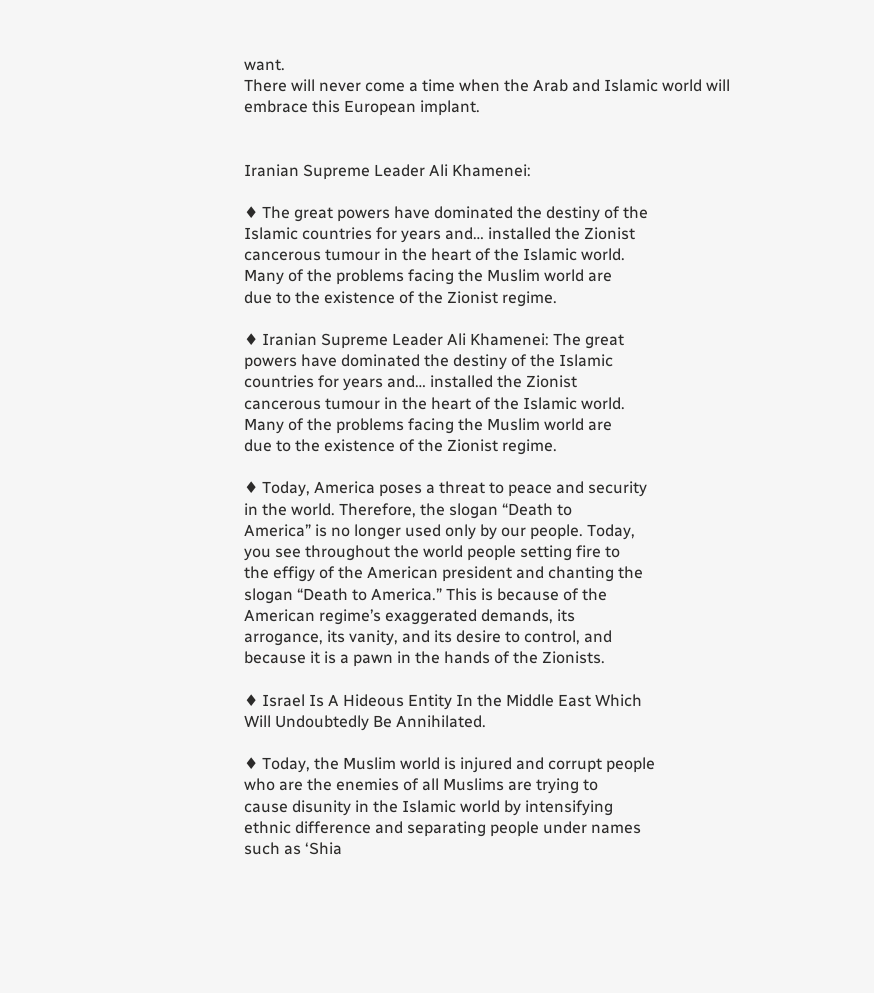want.
There will never come a time when the Arab and Islamic world will
embrace this European implant.


Iranian Supreme Leader Ali Khamenei:

♦ The great powers have dominated the destiny of the
Islamic countries for years and… installed the Zionist
cancerous tumour in the heart of the Islamic world.
Many of the problems facing the Muslim world are
due to the existence of the Zionist regime.

♦ Iranian Supreme Leader Ali Khamenei: The great
powers have dominated the destiny of the Islamic
countries for years and… installed the Zionist
cancerous tumour in the heart of the Islamic world.
Many of the problems facing the Muslim world are
due to the existence of the Zionist regime.

♦ Today, America poses a threat to peace and security
in the world. Therefore, the slogan “Death to
America” is no longer used only by our people. Today,
you see throughout the world people setting fire to
the effigy of the American president and chanting the
slogan “Death to America.” This is because of the
American regime’s exaggerated demands, its
arrogance, its vanity, and its desire to control, and
because it is a pawn in the hands of the Zionists.

♦ Israel Is A Hideous Entity In the Middle East Which
Will Undoubtedly Be Annihilated.

♦ Today, the Muslim world is injured and corrupt people
who are the enemies of all Muslims are trying to
cause disunity in the Islamic world by intensifying
ethnic difference and separating people under names
such as ‘Shia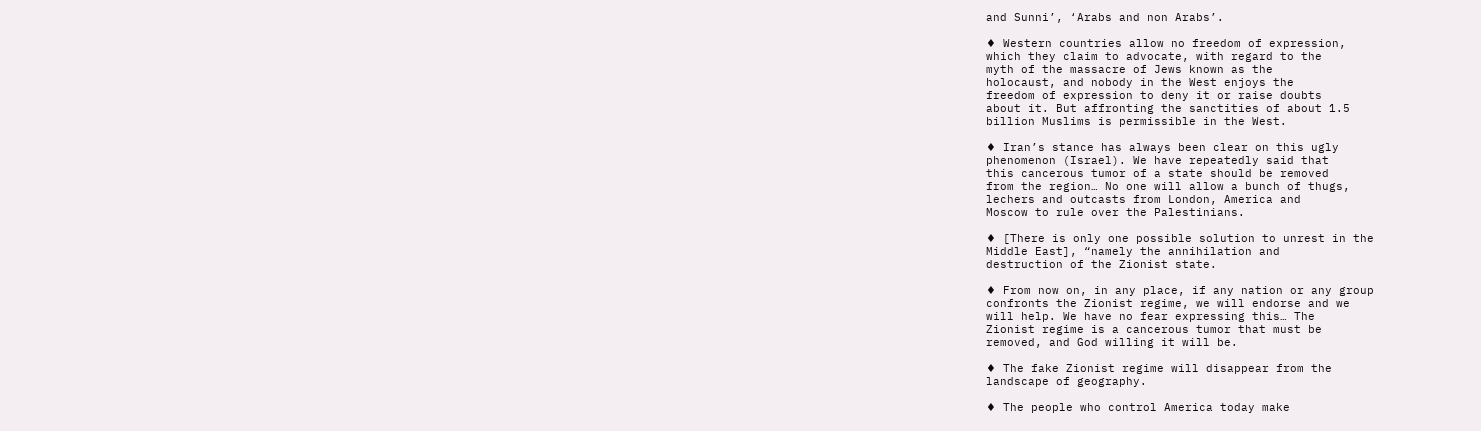and Sunni’, ‘Arabs and non Arabs’.

♦ Western countries allow no freedom of expression,
which they claim to advocate, with regard to the
myth of the massacre of Jews known as the
holocaust, and nobody in the West enjoys the
freedom of expression to deny it or raise doubts
about it. But affronting the sanctities of about 1.5
billion Muslims is permissible in the West.

♦ Iran’s stance has always been clear on this ugly
phenomenon (Israel). We have repeatedly said that
this cancerous tumor of a state should be removed
from the region… No one will allow a bunch of thugs,
lechers and outcasts from London, America and
Moscow to rule over the Palestinians.

♦ [There is only one possible solution to unrest in the
Middle East], “namely the annihilation and
destruction of the Zionist state.

♦ From now on, in any place, if any nation or any group
confronts the Zionist regime, we will endorse and we
will help. We have no fear expressing this… The
Zionist regime is a cancerous tumor that must be
removed, and God willing it will be.

♦ The fake Zionist regime will disappear from the
landscape of geography.

♦ The people who control America today make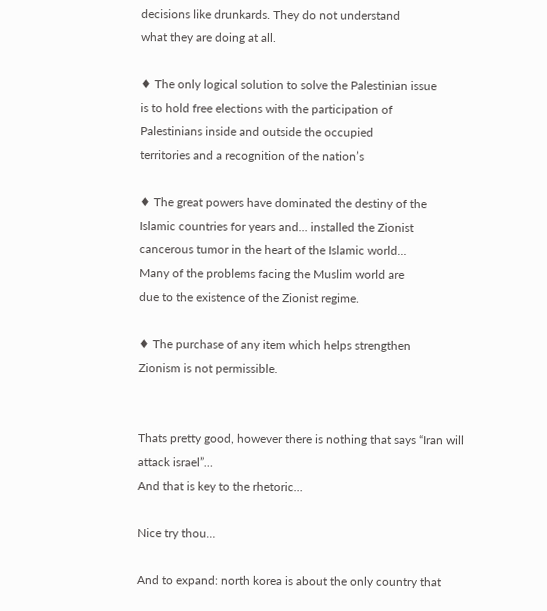decisions like drunkards. They do not understand
what they are doing at all.

♦ The only logical solution to solve the Palestinian issue
is to hold free elections with the participation of
Palestinians inside and outside the occupied
territories and a recognition of the nation’s

♦ The great powers have dominated the destiny of the
Islamic countries for years and… installed the Zionist
cancerous tumor in the heart of the Islamic world…
Many of the problems facing the Muslim world are
due to the existence of the Zionist regime.

♦ The purchase of any item which helps strengthen
Zionism is not permissible.


Thats pretty good, however there is nothing that says “Iran will attack israel”…
And that is key to the rhetoric…

Nice try thou…

And to expand: north korea is about the only country that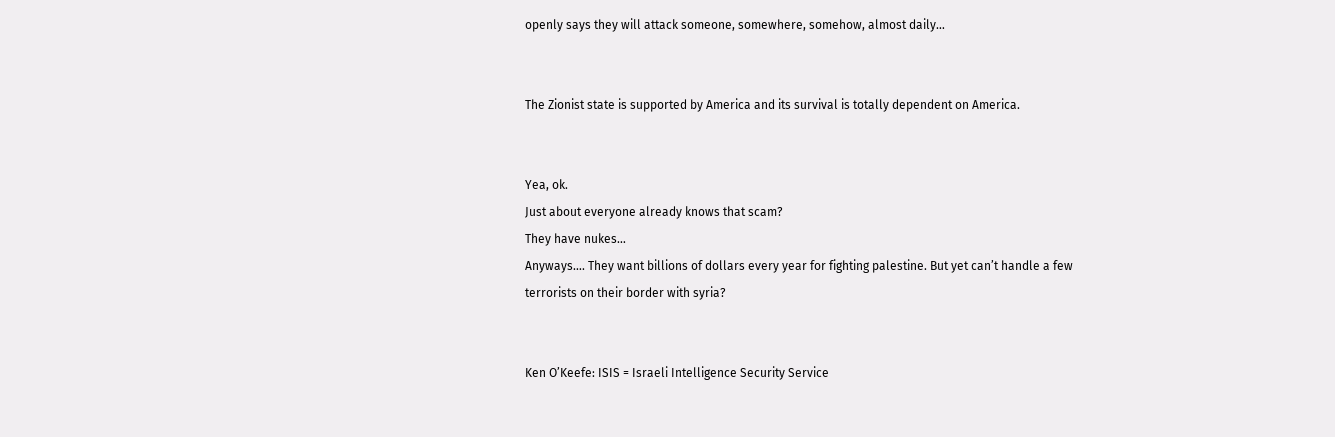openly says they will attack someone, somewhere, somehow, almost daily…


The Zionist state is supported by America and its survival is totally dependent on America.


Yea, ok.
Just about everyone already knows that scam?
They have nukes…
Anyways…. They want billions of dollars every year for fighting palestine. But yet can’t handle a few terrorists on their border with syria?


Ken O’Keefe: ISIS = Israeli Intelligence Security Service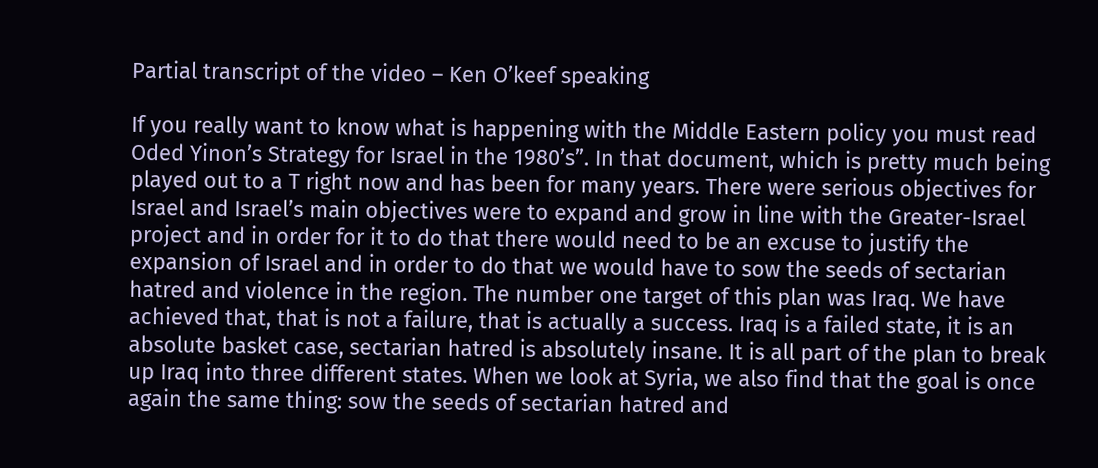Partial transcript of the video – Ken O’keef speaking

If you really want to know what is happening with the Middle Eastern policy you must read Oded Yinon’s Strategy for Israel in the 1980’s”. In that document, which is pretty much being played out to a T right now and has been for many years. There were serious objectives for Israel and Israel’s main objectives were to expand and grow in line with the Greater-Israel project and in order for it to do that there would need to be an excuse to justify the expansion of Israel and in order to do that we would have to sow the seeds of sectarian hatred and violence in the region. The number one target of this plan was Iraq. We have achieved that, that is not a failure, that is actually a success. Iraq is a failed state, it is an absolute basket case, sectarian hatred is absolutely insane. It is all part of the plan to break up Iraq into three different states. When we look at Syria, we also find that the goal is once again the same thing: sow the seeds of sectarian hatred and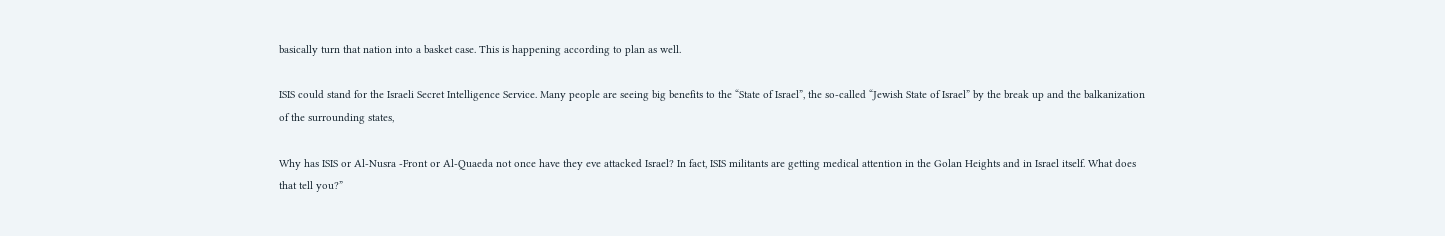basically turn that nation into a basket case. This is happening according to plan as well.

ISIS could stand for the Israeli Secret Intelligence Service. Many people are seeing big benefits to the “State of Israel”, the so-called “Jewish State of Israel” by the break up and the balkanization of the surrounding states,

Why has ISIS or Al-Nusra -Front or Al-Quaeda not once have they eve attacked Israel? In fact, ISIS militants are getting medical attention in the Golan Heights and in Israel itself. What does that tell you?”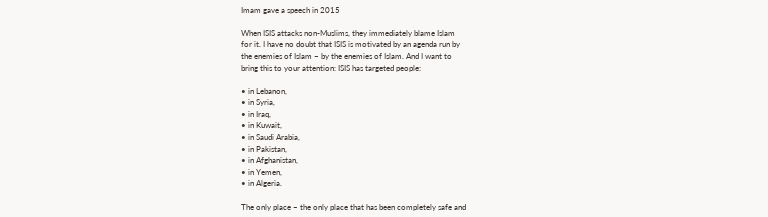Imam gave a speech in 2015

When ISIS attacks non-Muslims, they immediately blame Islam
for it. I have no doubt that ISIS is motivated by an agenda run by
the enemies of Islam – by the enemies of Islam. And I want to
bring this to your attention: ISIS has targeted people:

• in Lebanon,
• in Syria,
• in Iraq,
• in Kuwait,
• in Saudi Arabia,
• in Pakistan,
• in Afghanistan,
• in Yemen,
• in Algeria.

The only place – the only place that has been completely safe and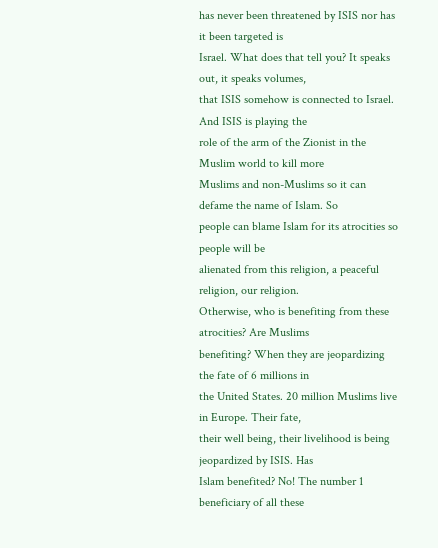has never been threatened by ISIS nor has it been targeted is
Israel. What does that tell you? It speaks out, it speaks volumes,
that ISIS somehow is connected to Israel. And ISIS is playing the
role of the arm of the Zionist in the Muslim world to kill more
Muslims and non-Muslims so it can defame the name of Islam. So
people can blame Islam for its atrocities so people will be
alienated from this religion, a peaceful religion, our religion.
Otherwise, who is benefiting from these atrocities? Are Muslims
benefiting? When they are jeopardizing the fate of 6 millions in
the United States. 20 million Muslims live in Europe. Their fate,
their well being, their livelihood is being jeopardized by ISIS. Has
Islam benefited? No! The number 1 beneficiary of all these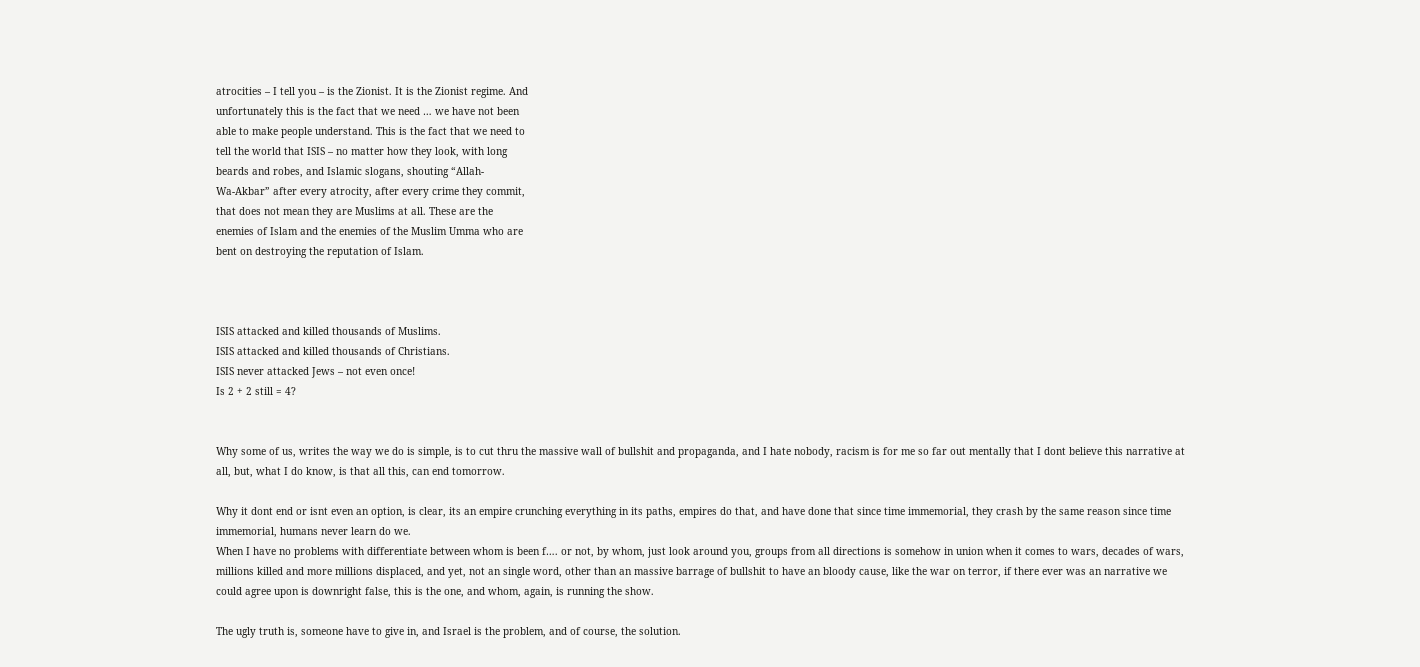atrocities – I tell you – is the Zionist. It is the Zionist regime. And
unfortunately this is the fact that we need … we have not been
able to make people understand. This is the fact that we need to
tell the world that ISIS – no matter how they look, with long
beards and robes, and Islamic slogans, shouting “Allah-
Wa-Akbar” after every atrocity, after every crime they commit,
that does not mean they are Muslims at all. These are the
enemies of Islam and the enemies of the Muslim Umma who are
bent on destroying the reputation of Islam.



ISIS attacked and killed thousands of Muslims.
ISIS attacked and killed thousands of Christians.
ISIS never attacked Jews – not even once!
Is 2 + 2 still = 4?


Why some of us, writes the way we do is simple, is to cut thru the massive wall of bullshit and propaganda, and I hate nobody, racism is for me so far out mentally that I dont believe this narrative at all, but, what I do know, is that all this, can end tomorrow.

Why it dont end or isnt even an option, is clear, its an empire crunching everything in its paths, empires do that, and have done that since time immemorial, they crash by the same reason since time immemorial, humans never learn do we.
When I have no problems with differentiate between whom is been f…. or not, by whom, just look around you, groups from all directions is somehow in union when it comes to wars, decades of wars, millions killed and more millions displaced, and yet, not an single word, other than an massive barrage of bullshit to have an bloody cause, like the war on terror, if there ever was an narrative we could agree upon is downright false, this is the one, and whom, again, is running the show.

The ugly truth is, someone have to give in, and Israel is the problem, and of course, the solution.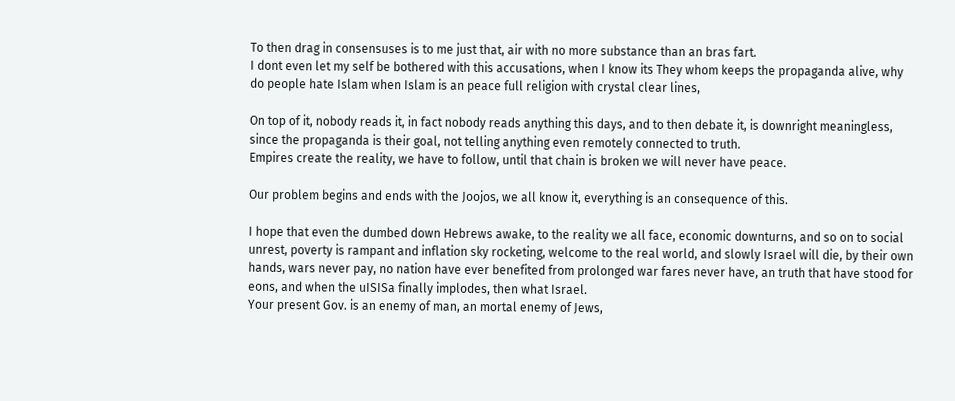To then drag in consensuses is to me just that, air with no more substance than an bras fart.
I dont even let my self be bothered with this accusations, when I know its They whom keeps the propaganda alive, why do people hate Islam when Islam is an peace full religion with crystal clear lines,

On top of it, nobody reads it, in fact nobody reads anything this days, and to then debate it, is downright meaningless, since the propaganda is their goal, not telling anything even remotely connected to truth.
Empires create the reality, we have to follow, until that chain is broken we will never have peace.

Our problem begins and ends with the Joojos, we all know it, everything is an consequence of this.

I hope that even the dumbed down Hebrews awake, to the reality we all face, economic downturns, and so on to social unrest, poverty is rampant and inflation sky rocketing, welcome to the real world, and slowly Israel will die, by their own hands, wars never pay, no nation have ever benefited from prolonged war fares never have, an truth that have stood for eons, and when the uISISa finally implodes, then what Israel.
Your present Gov. is an enemy of man, an mortal enemy of Jews,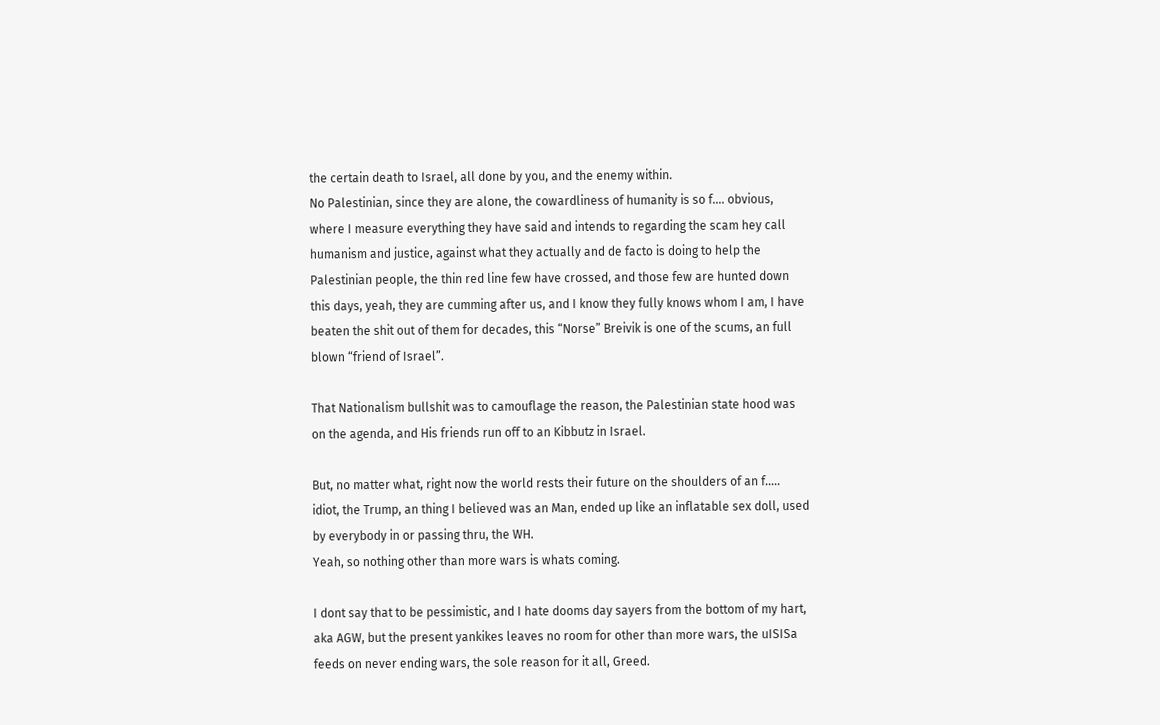the certain death to Israel, all done by you, and the enemy within.
No Palestinian, since they are alone, the cowardliness of humanity is so f…. obvious, where I measure everything they have said and intends to regarding the scam hey call humanism and justice, against what they actually and de facto is doing to help the Palestinian people, the thin red line few have crossed, and those few are hunted down this days, yeah, they are cumming after us, and I know they fully knows whom I am, I have beaten the shit out of them for decades, this “Norse” Breivik is one of the scums, an full blown “friend of Israel”.

That Nationalism bullshit was to camouflage the reason, the Palestinian state hood was on the agenda, and His friends run off to an Kibbutz in Israel.

But, no matter what, right now the world rests their future on the shoulders of an f….. idiot, the Trump, an thing I believed was an Man, ended up like an inflatable sex doll, used by everybody in or passing thru, the WH.
Yeah, so nothing other than more wars is whats coming.

I dont say that to be pessimistic, and I hate dooms day sayers from the bottom of my hart, aka AGW, but the present yankikes leaves no room for other than more wars, the uISISa feeds on never ending wars, the sole reason for it all, Greed.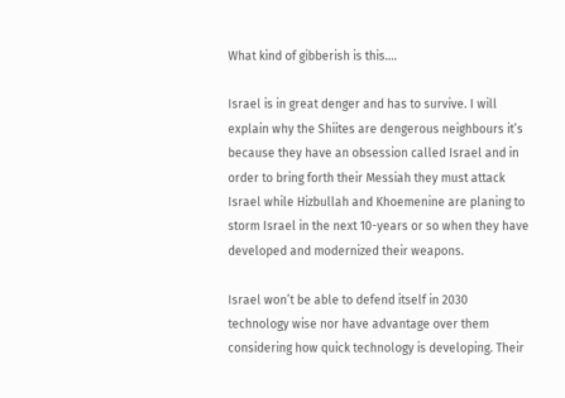What kind of gibberish is this….

Israel is in great denger and has to survive. I will explain why the Shiites are dengerous neighbours it’s because they have an obsession called Israel and in order to bring forth their Messiah they must attack Israel while Hizbullah and Khoemenine are planing to storm Israel in the next 10-years or so when they have developed and modernized their weapons.

Israel won’t be able to defend itself in 2030 technology wise nor have advantage over them considering how quick technology is developing. Their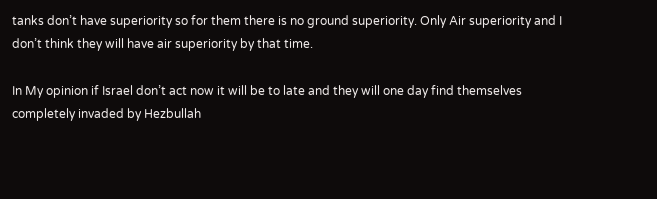tanks don’t have superiority so for them there is no ground superiority. Only Air superiority and I don’t think they will have air superiority by that time.

In My opinion if Israel don’t act now it will be to late and they will one day find themselves completely invaded by Hezbullah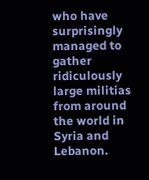who have surprisingly managed to gather ridiculously large militias from around the world in Syria and Lebanon.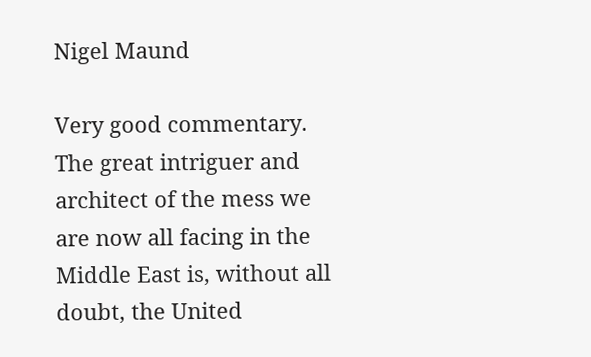Nigel Maund

Very good commentary. The great intriguer and architect of the mess we are now all facing in the Middle East is, without all doubt, the United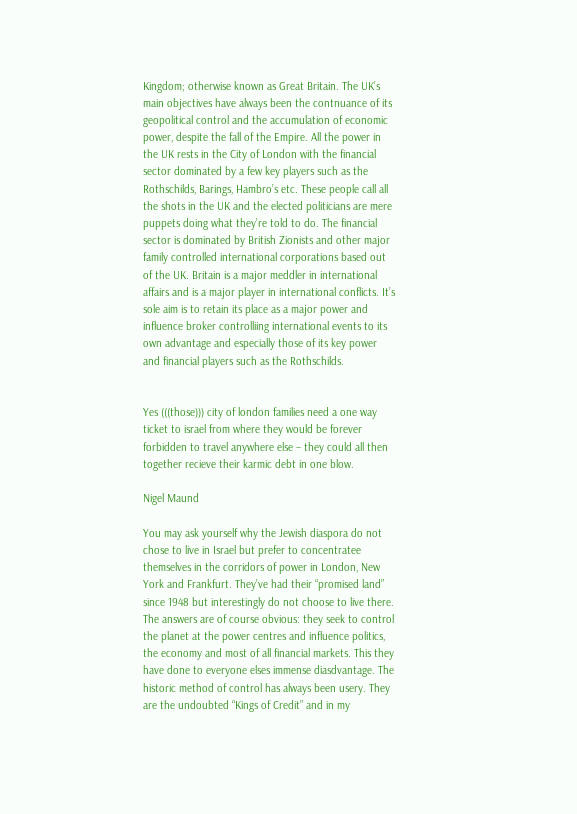Kingdom; otherwise known as Great Britain. The UK’s main objectives have always been the contnuance of its geopolitical control and the accumulation of economic power, despite the fall of the Empire. All the power in the UK rests in the City of London with the financial sector dominated by a few key players such as the Rothschilds, Barings, Hambro’s etc. These people call all the shots in the UK and the elected politicians are mere puppets doing what they’re told to do. The financial sector is dominated by British Zionists and other major family controlled international corporations based out of the UK. Britain is a major meddler in international affairs and is a major player in international conflicts. It’s sole aim is to retain its place as a major power and influence broker controlliing international events to its own advantage and especially those of its key power and financial players such as the Rothschilds.


Yes (((those))) city of london families need a one way ticket to israel from where they would be forever forbidden to travel anywhere else – they could all then together recieve their karmic debt in one blow.

Nigel Maund

You may ask yourself why the Jewish diaspora do not chose to live in Israel but prefer to concentratee themselves in the corridors of power in London, New York and Frankfurt. They’ve had their “promised land” since 1948 but interestingly do not choose to live there. The answers are of course obvious: they seek to control the planet at the power centres and influence politics, the economy and most of all financial markets. This they have done to everyone elses immense diasdvantage. The historic method of control has always been usery. They are the undoubted “Kings of Credit” and in my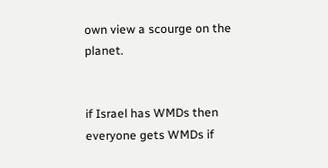own view a scourge on the planet.


if Israel has WMDs then everyone gets WMDs if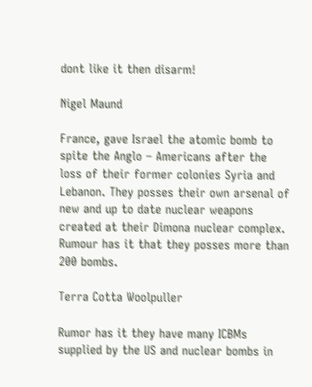dont like it then disarm!

Nigel Maund

France, gave Israel the atomic bomb to spite the Anglo – Americans after the loss of their former colonies Syria and Lebanon. They posses their own arsenal of new and up to date nuclear weapons created at their Dimona nuclear complex. Rumour has it that they posses more than 200 bombs.

Terra Cotta Woolpuller

Rumor has it they have many ICBMs supplied by the US and nuclear bombs in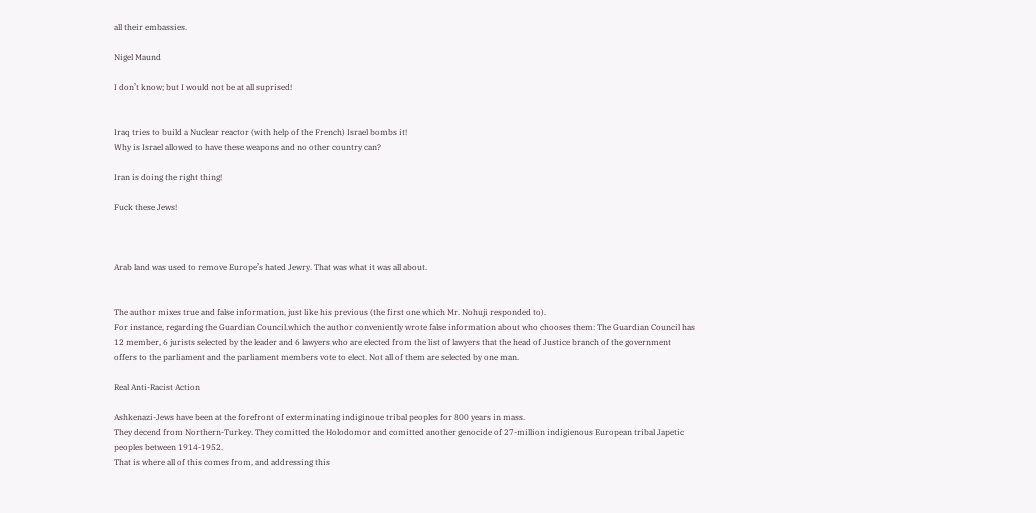all their embassies.

Nigel Maund

I don’t know; but I would not be at all suprised!


Iraq tries to build a Nuclear reactor (with help of the French) Israel bombs it!
Why is Israel allowed to have these weapons and no other country can?

Iran is doing the right thing!

Fuck these Jews!



Arab land was used to remove Europe’s hated Jewry. That was what it was all about.


The author mixes true and false information, just like his previous (the first one which Mr. Nohuji responded to).
For instance, regarding the Guardian Council.which the author conveniently wrote false information about who chooses them: The Guardian Council has 12 member, 6 jurists selected by the leader and 6 lawyers who are elected from the list of lawyers that the head of Justice branch of the government offers to the parliament and the parliament members vote to elect. Not all of them are selected by one man.

Real Anti-Racist Action

Ashkenazi-Jews have been at the forefront of exterminating indiginoue tribal peoples for 800 years in mass.
They decend from Northern-Turkey. They comitted the Holodomor and comitted another genocide of 27-million indigienous European tribal Japetic peoples between 1914-1952.
That is where all of this comes from, and addressing this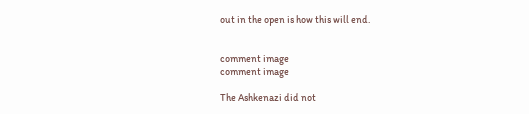out in the open is how this will end.


comment image
comment image

The Ashkenazi did not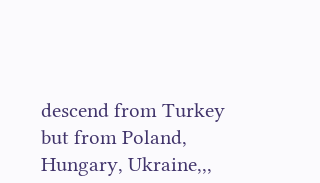descend from Turkey but from Poland, Hungary, Ukraine,,,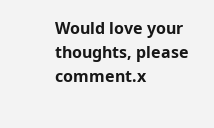Would love your thoughts, please comment.x